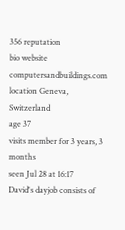356 reputation
bio website computersandbuildings.com
location Geneva, Switzerland
age 37
visits member for 3 years, 3 months
seen Jul 28 at 16:17
David's dayjob consists of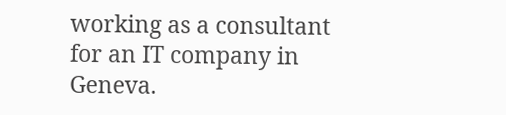working as a consultant for an IT company in Geneva.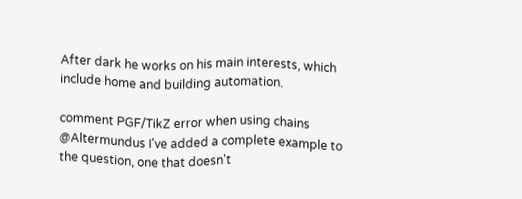After dark he works on his main interests, which include home and building automation.

comment PGF/TikZ error when using chains
@Altermundus I've added a complete example to the question, one that doesn't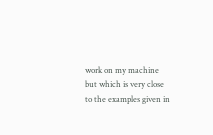work on my machine but which is very close to the examples given in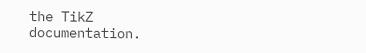the TikZ documentation.